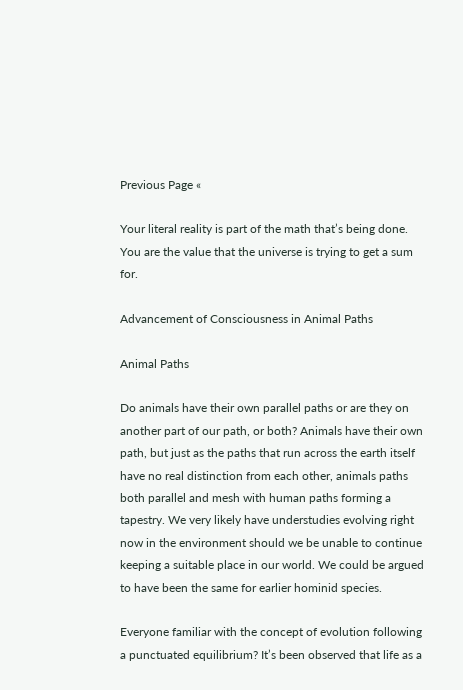Previous Page «

Your literal reality is part of the math that’s being done. You are the value that the universe is trying to get a sum for.

Advancement of Consciousness in Animal Paths

Animal Paths

Do animals have their own parallel paths or are they on another part of our path, or both? Animals have their own path, but just as the paths that run across the earth itself have no real distinction from each other, animals paths both parallel and mesh with human paths forming a tapestry. We very likely have understudies evolving right now in the environment should we be unable to continue keeping a suitable place in our world. We could be argued to have been the same for earlier hominid species.

Everyone familiar with the concept of evolution following a punctuated equilibrium? It’s been observed that life as a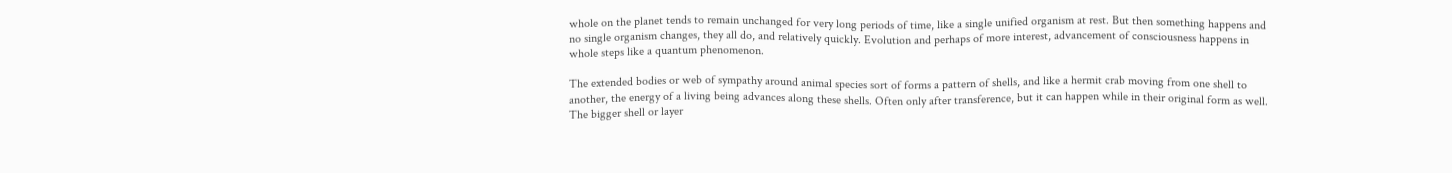whole on the planet tends to remain unchanged for very long periods of time, like a single unified organism at rest. But then something happens and no single organism changes, they all do, and relatively quickly. Evolution and perhaps of more interest, advancement of consciousness happens in whole steps like a quantum phenomenon.

The extended bodies or web of sympathy around animal species sort of forms a pattern of shells, and like a hermit crab moving from one shell to another, the energy of a living being advances along these shells. Often only after transference, but it can happen while in their original form as well. The bigger shell or layer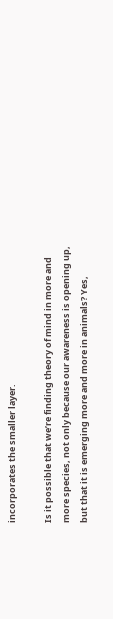incorporates the smaller layer.

Is it possible that we’re finding theory of mind in more and more species, not only because our awareness is opening up, but that it is emerging more and more in animals? Yes,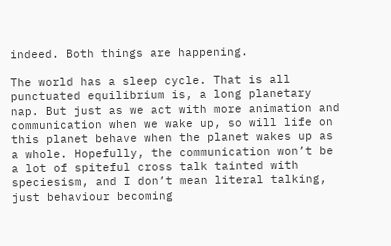indeed. Both things are happening.

The world has a sleep cycle. That is all punctuated equilibrium is, a long planetary nap. But just as we act with more animation and communication when we wake up, so will life on this planet behave when the planet wakes up as a whole. Hopefully, the communication won’t be a lot of spiteful cross talk tainted with speciesism, and I don’t mean literal talking, just behaviour becoming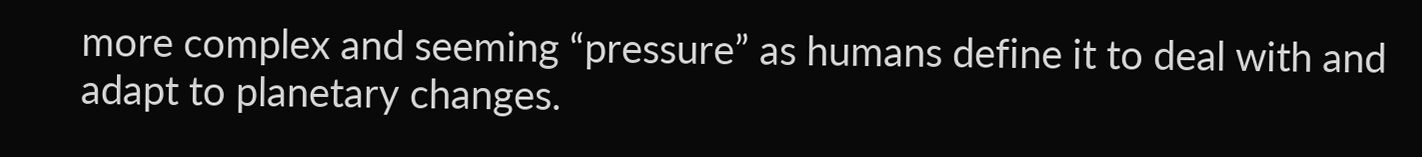more complex and seeming “pressure” as humans define it to deal with and adapt to planetary changes.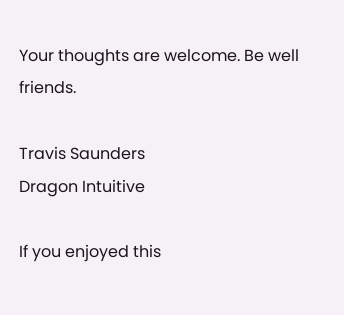Your thoughts are welcome. Be well friends.

Travis Saunders
Dragon Intuitive

If you enjoyed this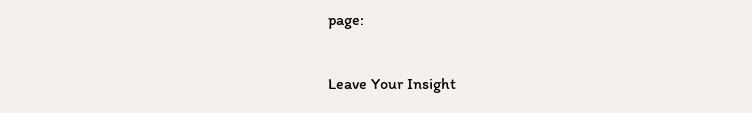page:

Leave Your Insight